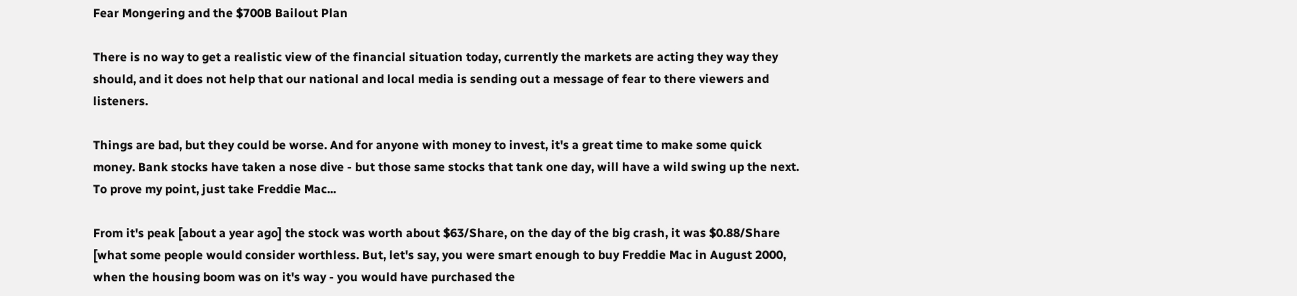Fear Mongering and the $700B Bailout Plan

There is no way to get a realistic view of the financial situation today, currently the markets are acting they way they should, and it does not help that our national and local media is sending out a message of fear to there viewers and listeners.

Things are bad, but they could be worse. And for anyone with money to invest, it's a great time to make some quick money. Bank stocks have taken a nose dive - but those same stocks that tank one day, will have a wild swing up the next. To prove my point, just take Freddie Mac...

From it's peak [about a year ago] the stock was worth about $63/Share, on the day of the big crash, it was $0.88/Share [what some people would consider worthless. But, let's say, you were smart enough to buy Freddie Mac in August 2000, when the housing boom was on it's way - you would have purchased the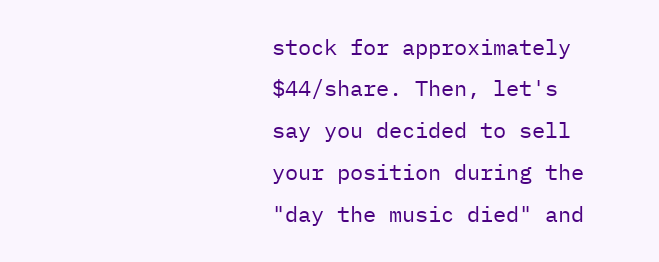stock for approximately $44/share. Then, let's say you decided to sell your position during the "day the music died" and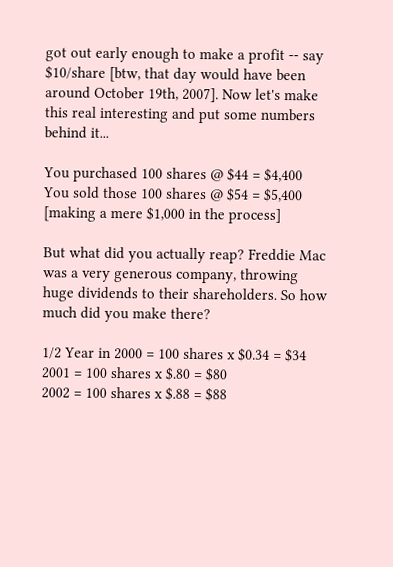got out early enough to make a profit -- say $10/share [btw, that day would have been around October 19th, 2007]. Now let's make this real interesting and put some numbers behind it...

You purchased 100 shares @ $44 = $4,400
You sold those 100 shares @ $54 = $5,400 [making a mere $1,000 in the process]

But what did you actually reap? Freddie Mac was a very generous company, throwing huge dividends to their shareholders. So how much did you make there?

1/2 Year in 2000 = 100 shares x $0.34 = $34
2001 = 100 shares x $.80 = $80
2002 = 100 shares x $.88 = $88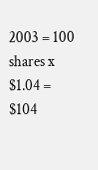2003 = 100 shares x $1.04 = $104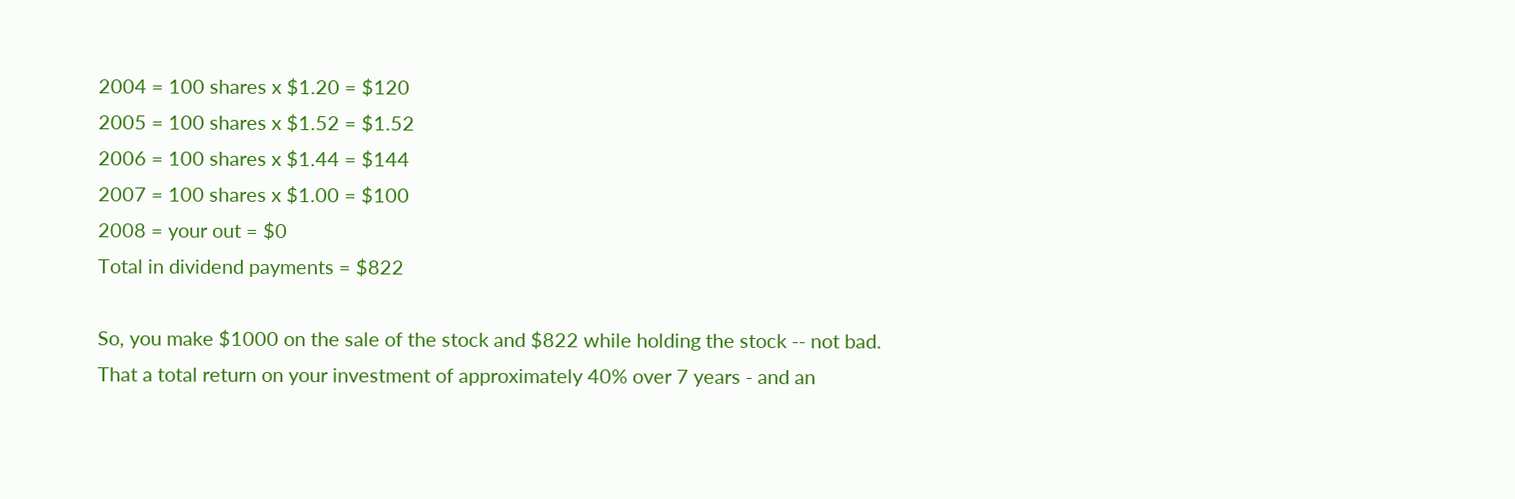2004 = 100 shares x $1.20 = $120
2005 = 100 shares x $1.52 = $1.52
2006 = 100 shares x $1.44 = $144
2007 = 100 shares x $1.00 = $100
2008 = your out = $0
Total in dividend payments = $822

So, you make $1000 on the sale of the stock and $822 while holding the stock -- not bad. That a total return on your investment of approximately 40% over 7 years - and an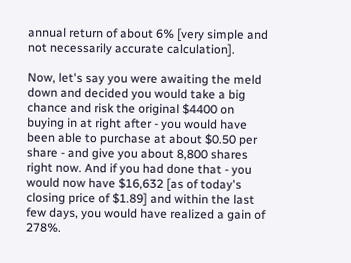annual return of about 6% [very simple and not necessarily accurate calculation].

Now, let's say you were awaiting the meld down and decided you would take a big chance and risk the original $4400 on buying in at right after - you would have been able to purchase at about $0.50 per share - and give you about 8,800 shares right now. And if you had done that - you would now have $16,632 [as of today's closing price of $1.89] and within the last few days, you would have realized a gain of 278%.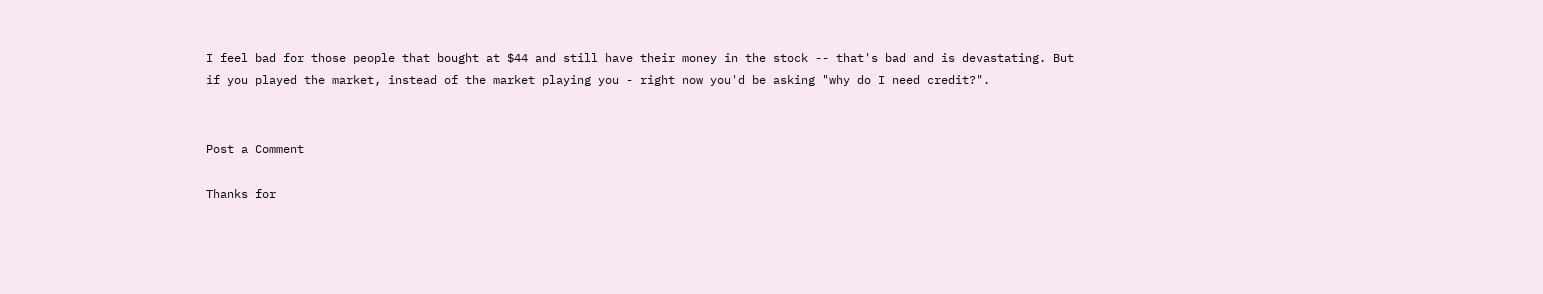I feel bad for those people that bought at $44 and still have their money in the stock -- that's bad and is devastating. But if you played the market, instead of the market playing you - right now you'd be asking "why do I need credit?".


Post a Comment

Thanks for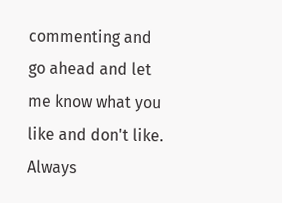commenting and go ahead and let me know what you like and don't like. Always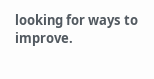looking for ways to improve.